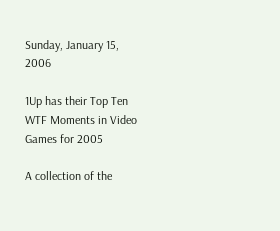Sunday, January 15, 2006

1Up has their Top Ten WTF Moments in Video Games for 2005

A collection of the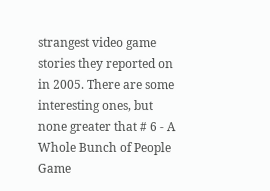strangest video game stories they reported on in 2005. There are some interesting ones, but none greater that # 6 - A Whole Bunch of People Game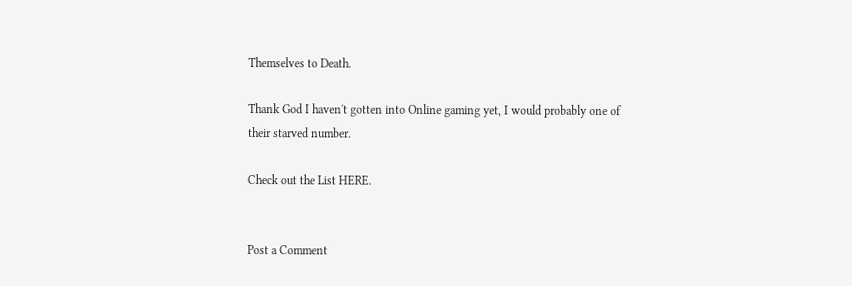Themselves to Death.

Thank God I haven't gotten into Online gaming yet, I would probably one of their starved number.

Check out the List HERE.


Post a Comment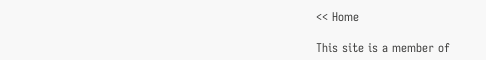<< Home

This site is a member of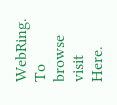WebRing.
To browse visit Here.